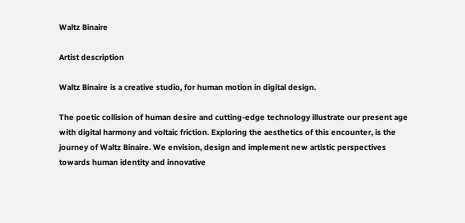Waltz Binaire

Artist description

Waltz Binaire is a creative studio, for human motion in digital design.

The poetic collision of human desire and cutting-edge technology illustrate our present age with digital harmony and voltaic friction. Exploring the aesthetics of this encounter, is the journey of Waltz Binaire. We envision, design and implement new artistic perspectives towards human identity and innovative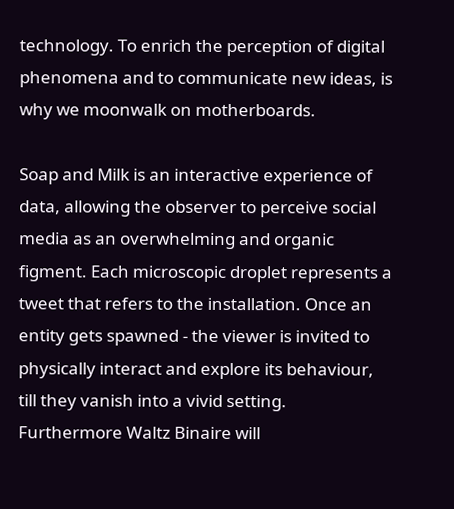technology. To enrich the perception of digital phenomena and to communicate new ideas, is why we moonwalk on motherboards.

Soap and Milk is an interactive experience of data, allowing the observer to perceive social media as an overwhelming and organic figment. Each microscopic droplet represents a tweet that refers to the installation. Once an entity gets spawned - the viewer is invited to physically interact and explore its behaviour, till they vanish into a vivid setting. Furthermore Waltz Binaire will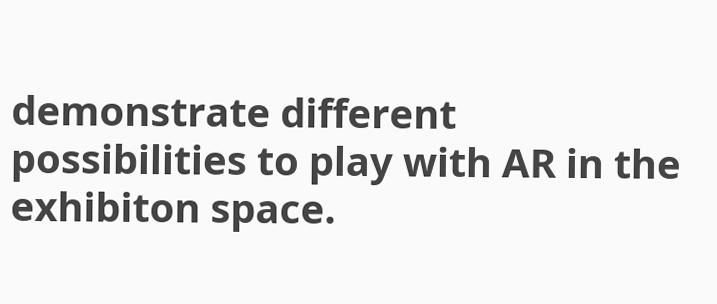demonstrate different possibilities to play with AR in the exhibiton space.